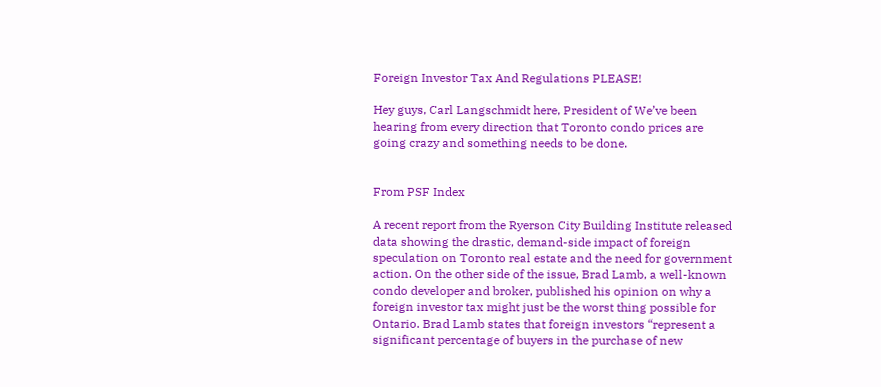Foreign Investor Tax And Regulations PLEASE!

Hey guys, Carl Langschmidt here, President of We’ve been hearing from every direction that Toronto condo prices are going crazy and something needs to be done.


From PSF Index

A recent report from the Ryerson City Building Institute released data showing the drastic, demand-side impact of foreign speculation on Toronto real estate and the need for government action. On the other side of the issue, Brad Lamb, a well-known condo developer and broker, published his opinion on why a foreign investor tax might just be the worst thing possible for Ontario. Brad Lamb states that foreign investors “represent a significant percentage of buyers in the purchase of new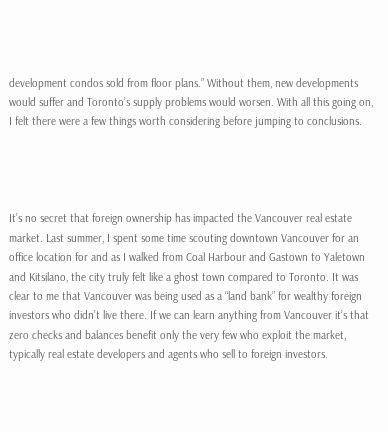development condos sold from floor plans.” Without them, new developments would suffer and Toronto’s supply problems would worsen. With all this going on, I felt there were a few things worth considering before jumping to conclusions.




It’s no secret that foreign ownership has impacted the Vancouver real estate market. Last summer, I spent some time scouting downtown Vancouver for an office location for and as I walked from Coal Harbour and Gastown to Yaletown and Kitsilano, the city truly felt like a ghost town compared to Toronto. It was clear to me that Vancouver was being used as a “land bank” for wealthy foreign investors who didn’t live there. If we can learn anything from Vancouver it’s that zero checks and balances benefit only the very few who exploit the market, typically real estate developers and agents who sell to foreign investors.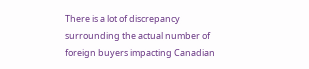There is a lot of discrepancy surrounding the actual number of foreign buyers impacting Canadian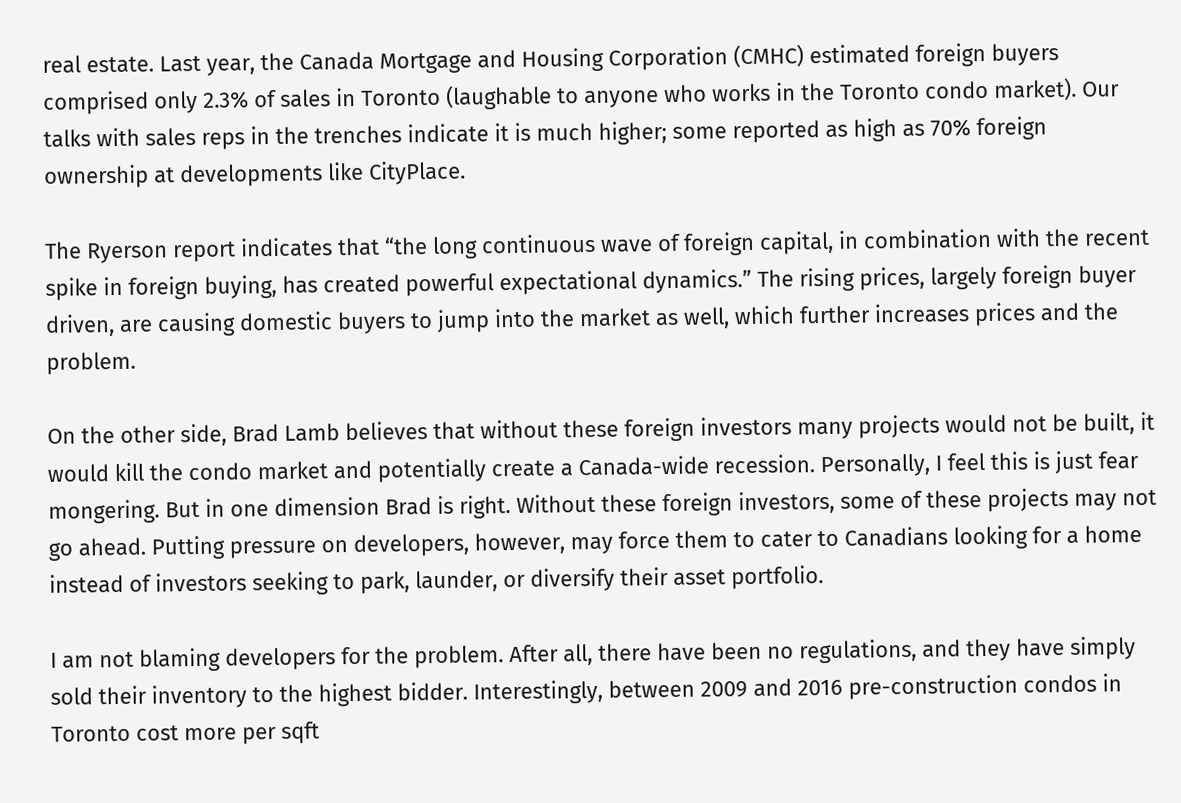real estate. Last year, the Canada Mortgage and Housing Corporation (CMHC) estimated foreign buyers comprised only 2.3% of sales in Toronto (laughable to anyone who works in the Toronto condo market). Our talks with sales reps in the trenches indicate it is much higher; some reported as high as 70% foreign ownership at developments like CityPlace.

The Ryerson report indicates that “the long continuous wave of foreign capital, in combination with the recent spike in foreign buying, has created powerful expectational dynamics.” The rising prices, largely foreign buyer driven, are causing domestic buyers to jump into the market as well, which further increases prices and the problem.

On the other side, Brad Lamb believes that without these foreign investors many projects would not be built, it would kill the condo market and potentially create a Canada-wide recession. Personally, I feel this is just fear mongering. But in one dimension Brad is right. Without these foreign investors, some of these projects may not go ahead. Putting pressure on developers, however, may force them to cater to Canadians looking for a home instead of investors seeking to park, launder, or diversify their asset portfolio.

I am not blaming developers for the problem. After all, there have been no regulations, and they have simply sold their inventory to the highest bidder. Interestingly, between 2009 and 2016 pre-construction condos in Toronto cost more per sqft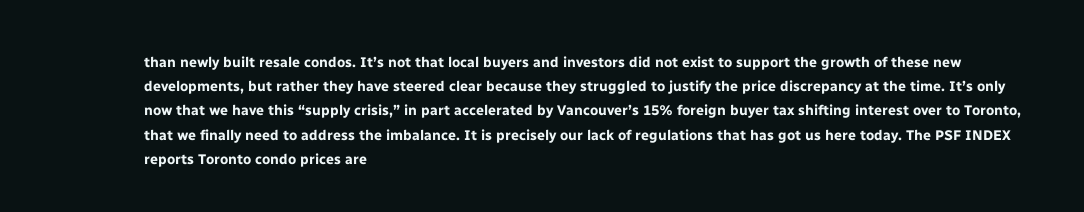than newly built resale condos. It’s not that local buyers and investors did not exist to support the growth of these new developments, but rather they have steered clear because they struggled to justify the price discrepancy at the time. It’s only now that we have this “supply crisis,” in part accelerated by Vancouver’s 15% foreign buyer tax shifting interest over to Toronto, that we finally need to address the imbalance. It is precisely our lack of regulations that has got us here today. The PSF INDEX reports Toronto condo prices are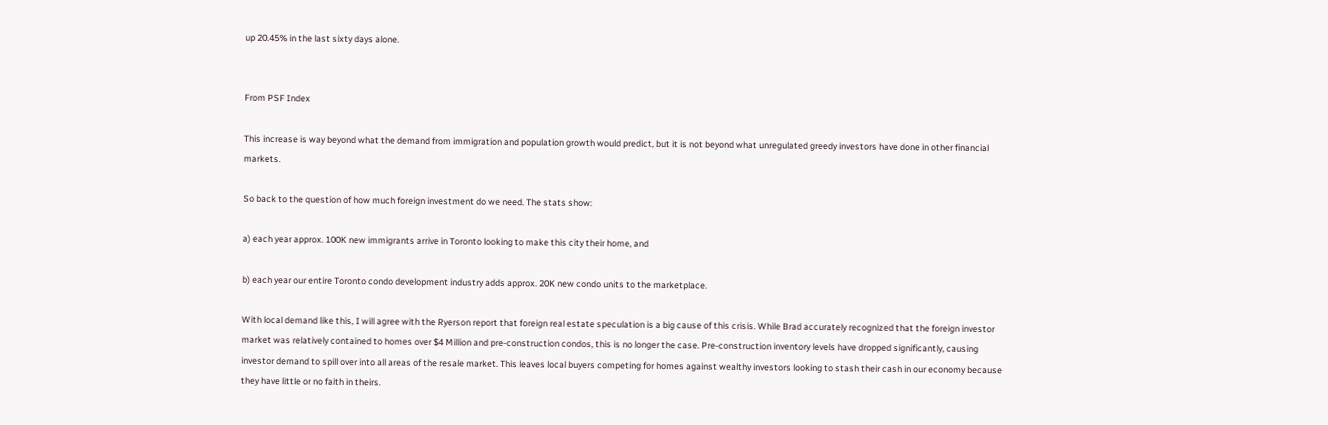up 20.45% in the last sixty days alone.


From PSF Index

This increase is way beyond what the demand from immigration and population growth would predict, but it is not beyond what unregulated greedy investors have done in other financial markets.

So back to the question of how much foreign investment do we need. The stats show:

a) each year approx. 100K new immigrants arrive in Toronto looking to make this city their home, and

b) each year our entire Toronto condo development industry adds approx. 20K new condo units to the marketplace.

With local demand like this, I will agree with the Ryerson report that foreign real estate speculation is a big cause of this crisis. While Brad accurately recognized that the foreign investor market was relatively contained to homes over $4 Million and pre-construction condos, this is no longer the case. Pre-construction inventory levels have dropped significantly, causing investor demand to spill over into all areas of the resale market. This leaves local buyers competing for homes against wealthy investors looking to stash their cash in our economy because they have little or no faith in theirs.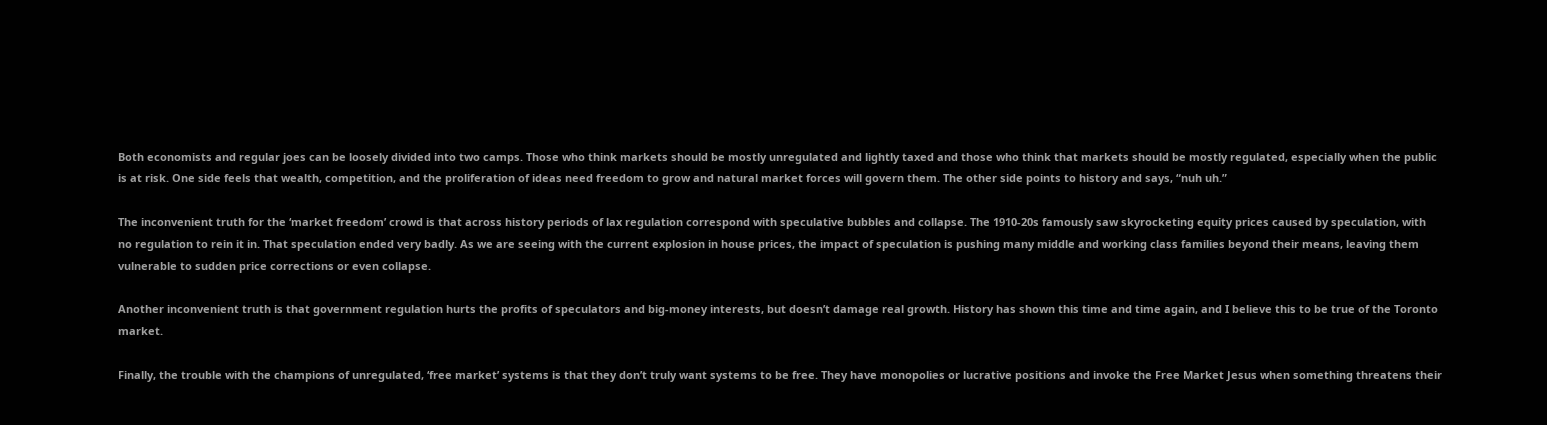Both economists and regular joes can be loosely divided into two camps. Those who think markets should be mostly unregulated and lightly taxed and those who think that markets should be mostly regulated, especially when the public is at risk. One side feels that wealth, competition, and the proliferation of ideas need freedom to grow and natural market forces will govern them. The other side points to history and says, “nuh uh.”

The inconvenient truth for the ‘market freedom’ crowd is that across history periods of lax regulation correspond with speculative bubbles and collapse. The 1910-20s famously saw skyrocketing equity prices caused by speculation, with no regulation to rein it in. That speculation ended very badly. As we are seeing with the current explosion in house prices, the impact of speculation is pushing many middle and working class families beyond their means, leaving them vulnerable to sudden price corrections or even collapse.

Another inconvenient truth is that government regulation hurts the profits of speculators and big-money interests, but doesn’t damage real growth. History has shown this time and time again, and I believe this to be true of the Toronto market.

Finally, the trouble with the champions of unregulated, ‘free market’ systems is that they don’t truly want systems to be free. They have monopolies or lucrative positions and invoke the Free Market Jesus when something threatens their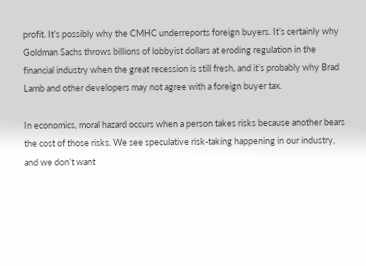profit. It’s possibly why the CMHC underreports foreign buyers. It’s certainly why Goldman Sachs throws billions of lobbyist dollars at eroding regulation in the financial industry when the great recession is still fresh, and it’s probably why Brad Lamb and other developers may not agree with a foreign buyer tax.

In economics, moral hazard occurs when a person takes risks because another bears the cost of those risks. We see speculative risk-taking happening in our industry, and we don’t want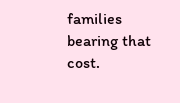families bearing that cost.